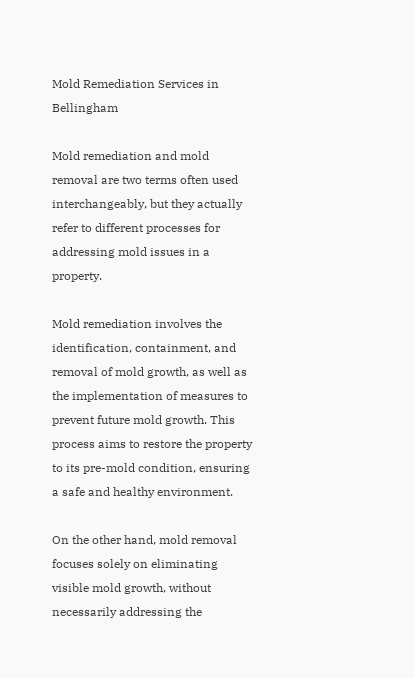Mold Remediation Services in Bellingham

Mold remediation and mold removal are two terms often used interchangeably, but they actually refer to different processes for addressing mold issues in a property.

Mold remediation involves the identification, containment, and removal of mold growth, as well as the implementation of measures to prevent future mold growth. This process aims to restore the property to its pre-mold condition, ensuring a safe and healthy environment.

On the other hand, mold removal focuses solely on eliminating visible mold growth, without necessarily addressing the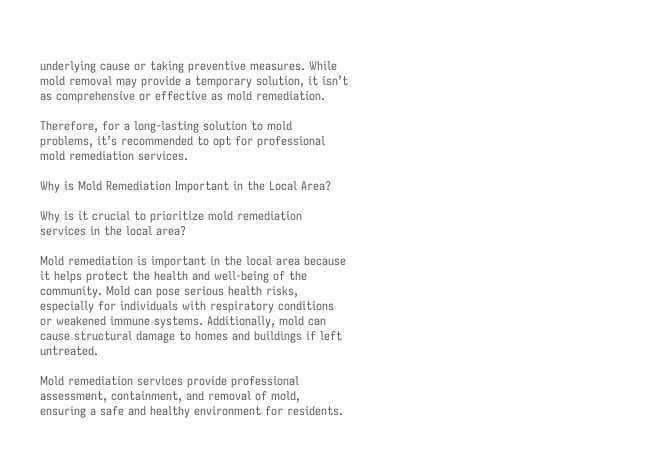underlying cause or taking preventive measures. While mold removal may provide a temporary solution, it isn’t as comprehensive or effective as mold remediation.

Therefore, for a long-lasting solution to mold problems, it’s recommended to opt for professional mold remediation services.

Why is Mold Remediation Important in the Local Area?

Why is it crucial to prioritize mold remediation services in the local area?

Mold remediation is important in the local area because it helps protect the health and well-being of the community. Mold can pose serious health risks, especially for individuals with respiratory conditions or weakened immune systems. Additionally, mold can cause structural damage to homes and buildings if left untreated.

Mold remediation services provide professional assessment, containment, and removal of mold, ensuring a safe and healthy environment for residents.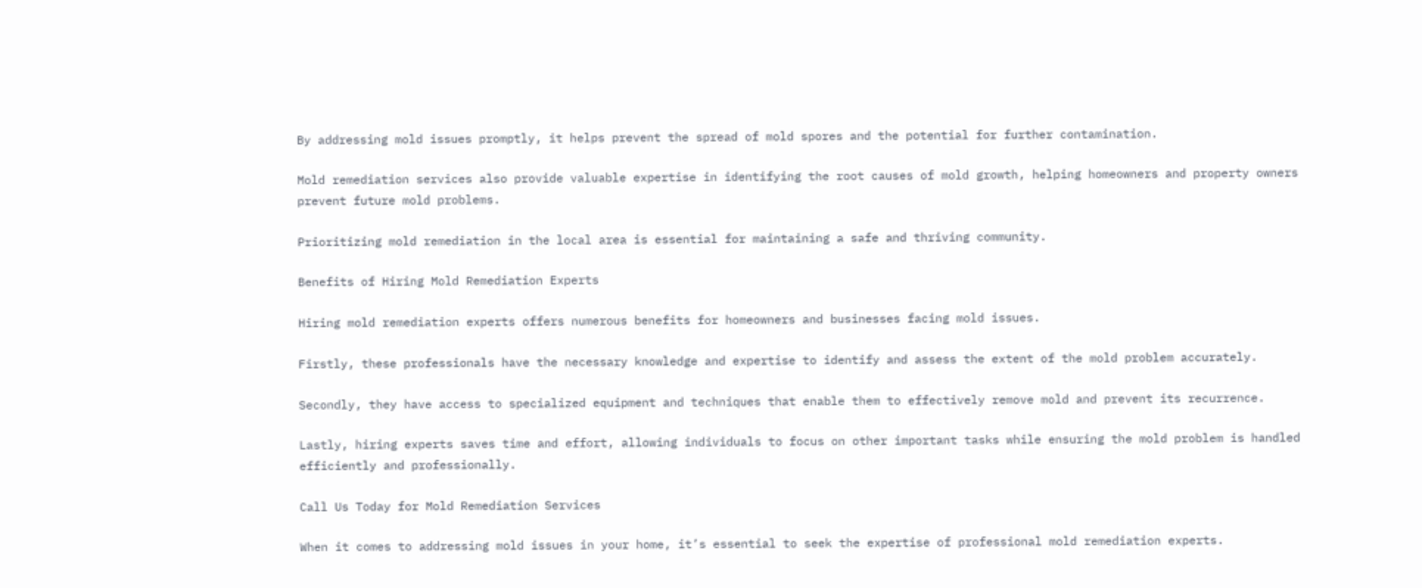By addressing mold issues promptly, it helps prevent the spread of mold spores and the potential for further contamination.

Mold remediation services also provide valuable expertise in identifying the root causes of mold growth, helping homeowners and property owners prevent future mold problems.

Prioritizing mold remediation in the local area is essential for maintaining a safe and thriving community.

Benefits of Hiring Mold Remediation Experts

Hiring mold remediation experts offers numerous benefits for homeowners and businesses facing mold issues.

Firstly, these professionals have the necessary knowledge and expertise to identify and assess the extent of the mold problem accurately.

Secondly, they have access to specialized equipment and techniques that enable them to effectively remove mold and prevent its recurrence.

Lastly, hiring experts saves time and effort, allowing individuals to focus on other important tasks while ensuring the mold problem is handled efficiently and professionally.

Call Us Today for Mold Remediation Services

When it comes to addressing mold issues in your home, it’s essential to seek the expertise of professional mold remediation experts.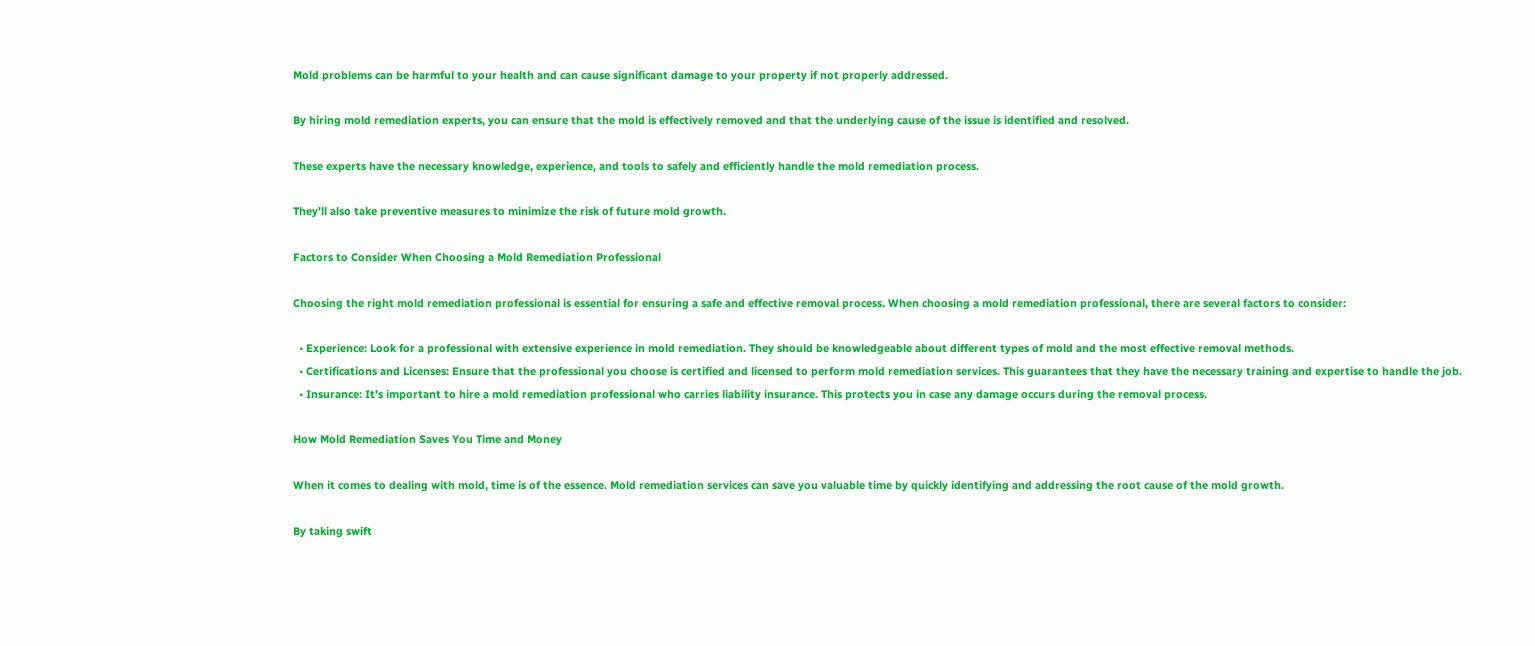Mold problems can be harmful to your health and can cause significant damage to your property if not properly addressed.

By hiring mold remediation experts, you can ensure that the mold is effectively removed and that the underlying cause of the issue is identified and resolved.

These experts have the necessary knowledge, experience, and tools to safely and efficiently handle the mold remediation process.

They’ll also take preventive measures to minimize the risk of future mold growth.

Factors to Consider When Choosing a Mold Remediation Professional

Choosing the right mold remediation professional is essential for ensuring a safe and effective removal process. When choosing a mold remediation professional, there are several factors to consider:

  • Experience: Look for a professional with extensive experience in mold remediation. They should be knowledgeable about different types of mold and the most effective removal methods.
  • Certifications and Licenses: Ensure that the professional you choose is certified and licensed to perform mold remediation services. This guarantees that they have the necessary training and expertise to handle the job.
  • Insurance: It’s important to hire a mold remediation professional who carries liability insurance. This protects you in case any damage occurs during the removal process.

How Mold Remediation Saves You Time and Money

When it comes to dealing with mold, time is of the essence. Mold remediation services can save you valuable time by quickly identifying and addressing the root cause of the mold growth.

By taking swift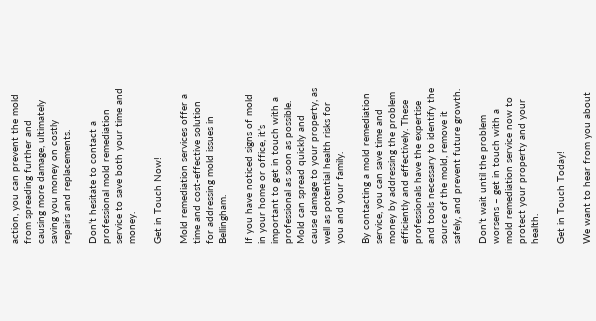action, you can prevent the mold from spreading further and causing more damage, ultimately saving you money on costly repairs and replacements.

Don’t hesitate to contact a professional mold remediation service to save both your time and money.

Get in Touch Now!

Mold remediation services offer a time and cost-effective solution for addressing mold issues in Bellingham.

If you have noticed signs of mold in your home or office, it’s important to get in touch with a professional as soon as possible. Mold can spread quickly and cause damage to your property, as well as potential health risks for you and your family.

By contacting a mold remediation service, you can save time and money by addressing the problem efficiently and effectively. These professionals have the expertise and tools necessary to identify the source of the mold, remove it safely, and prevent future growth.

Don’t wait until the problem worsens – get in touch with a mold remediation service now to protect your property and your health.

Get in Touch Today!

We want to hear from you about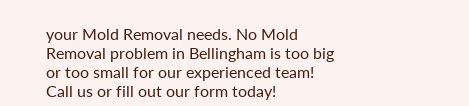your Mold Removal needs. No Mold Removal problem in Bellingham is too big or too small for our experienced team! Call us or fill out our form today!